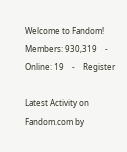Welcome to Fandom!
Members: 930,319    -    Online: 19    -    Register

Latest Activity on Fandom.com by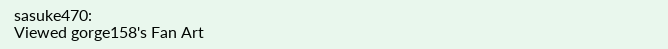sasuke470:
Viewed gorge158's Fan Art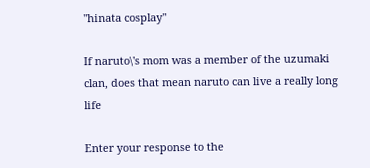"hinata cosplay"

If naruto\'s mom was a member of the uzumaki clan, does that mean naruto can live a really long life

Enter your response to the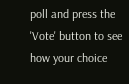poll and press the 'Vote' button to see how your choice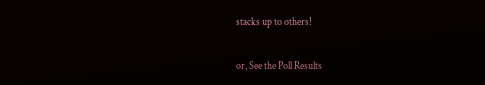stacks up to others!

or, See the Poll Results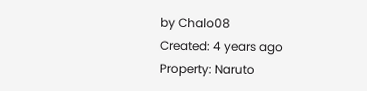by Chalo08
Created: 4 years ago
Property: Naruto